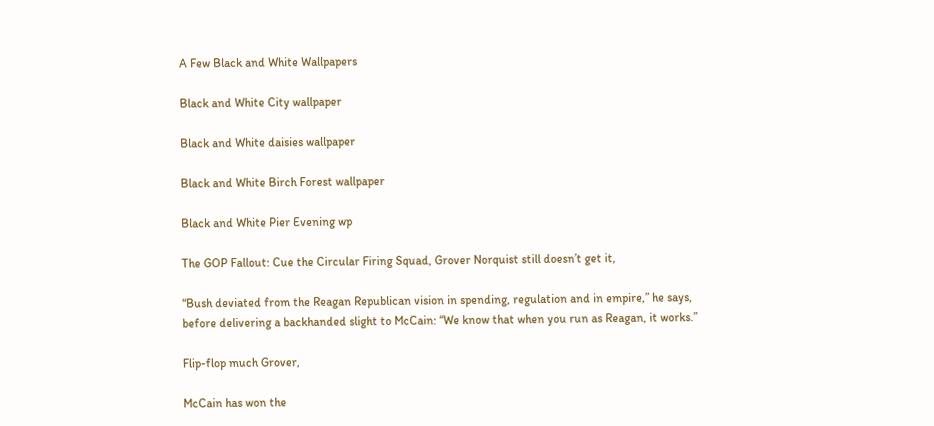A Few Black and White Wallpapers

Black and White City wallpaper

Black and White daisies wallpaper

Black and White Birch Forest wallpaper

Black and White Pier Evening wp

The GOP Fallout: Cue the Circular Firing Squad, Grover Norquist still doesn’t get it,

“Bush deviated from the Reagan Republican vision in spending, regulation and in empire,” he says, before delivering a backhanded slight to McCain: “We know that when you run as Reagan, it works.”

Flip-flop much Grover,

McCain has won the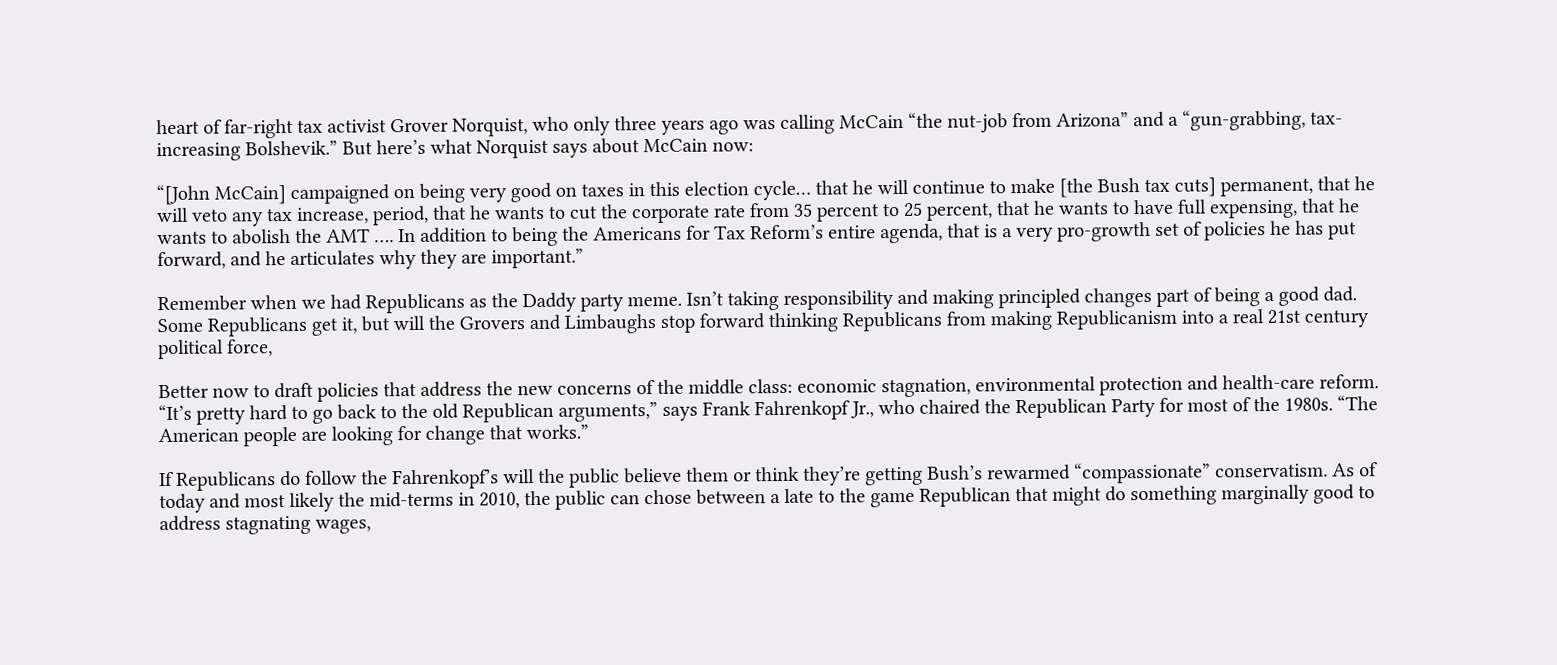heart of far-right tax activist Grover Norquist, who only three years ago was calling McCain “the nut-job from Arizona” and a “gun-grabbing, tax-increasing Bolshevik.” But here’s what Norquist says about McCain now:

“[John McCain] campaigned on being very good on taxes in this election cycle… that he will continue to make [the Bush tax cuts] permanent, that he will veto any tax increase, period, that he wants to cut the corporate rate from 35 percent to 25 percent, that he wants to have full expensing, that he wants to abolish the AMT …. In addition to being the Americans for Tax Reform’s entire agenda, that is a very pro-growth set of policies he has put forward, and he articulates why they are important.”

Remember when we had Republicans as the Daddy party meme. Isn’t taking responsibility and making principled changes part of being a good dad. Some Republicans get it, but will the Grovers and Limbaughs stop forward thinking Republicans from making Republicanism into a real 21st century political force,

Better now to draft policies that address the new concerns of the middle class: economic stagnation, environmental protection and health-care reform. “It’s pretty hard to go back to the old Republican arguments,” says Frank Fahrenkopf Jr., who chaired the Republican Party for most of the 1980s. “The American people are looking for change that works.”

If Republicans do follow the Fahrenkopf’s will the public believe them or think they’re getting Bush’s rewarmed “compassionate” conservatism. As of today and most likely the mid-terms in 2010, the public can chose between a late to the game Republican that might do something marginally good to address stagnating wages,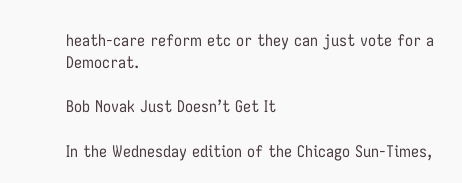heath-care reform etc or they can just vote for a Democrat.

Bob Novak Just Doesn’t Get It

In the Wednesday edition of the Chicago Sun-Times,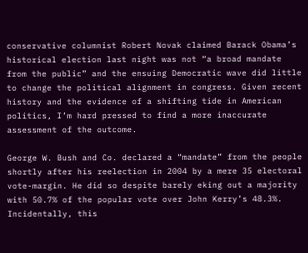conservative columnist Robert Novak claimed Barack Obama’s historical election last night was not “a broad mandate from the public” and the ensuing Democratic wave did little to change the political alignment in congress. Given recent history and the evidence of a shifting tide in American politics, I’m hard pressed to find a more inaccurate assessment of the outcome.

George W. Bush and Co. declared a “mandate” from the people shortly after his reelection in 2004 by a mere 35 electoral vote-margin. He did so despite barely eking out a majority with 50.7% of the popular vote over John Kerry’s 48.3%. Incidentally, this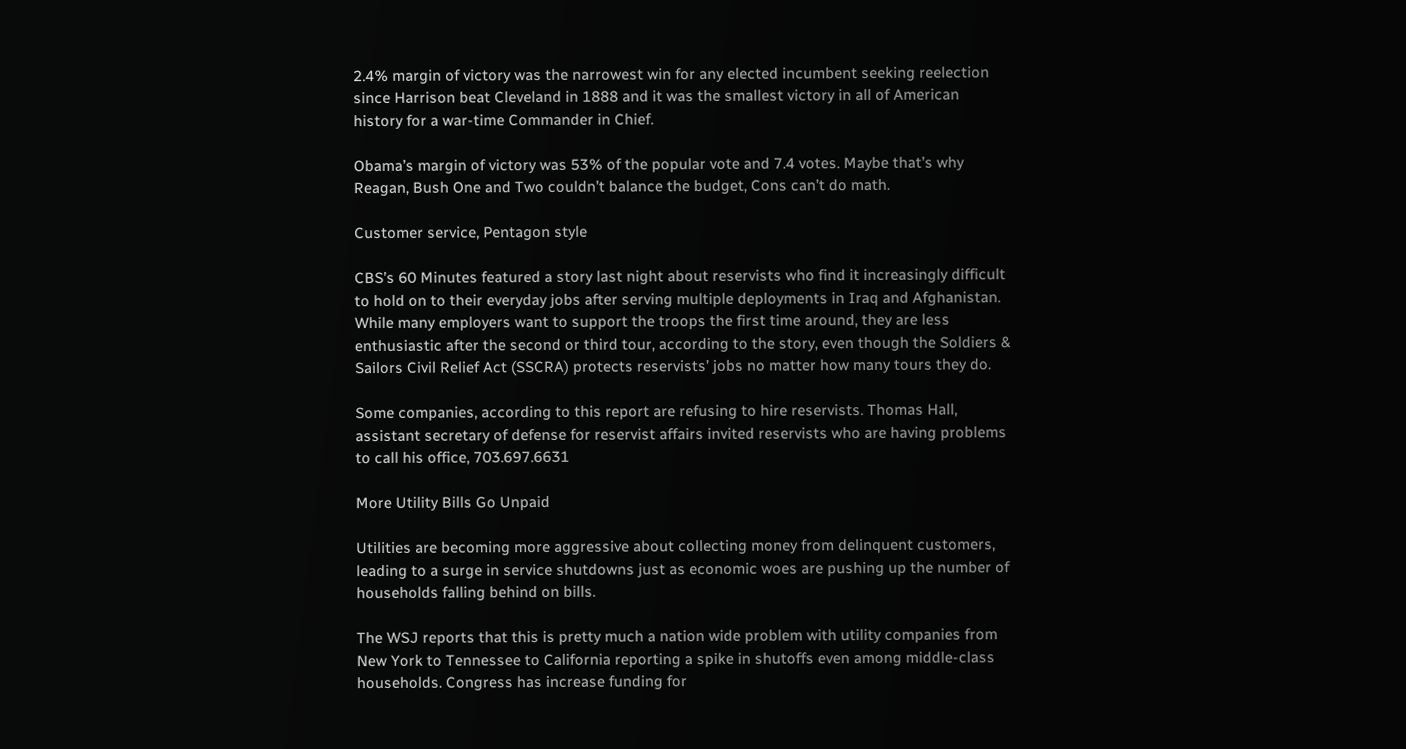2.4% margin of victory was the narrowest win for any elected incumbent seeking reelection since Harrison beat Cleveland in 1888 and it was the smallest victory in all of American history for a war-time Commander in Chief.

Obama’s margin of victory was 53% of the popular vote and 7.4 votes. Maybe that’s why Reagan, Bush One and Two couldn’t balance the budget, Cons can’t do math.

Customer service, Pentagon style

CBS’s 60 Minutes featured a story last night about reservists who find it increasingly difficult to hold on to their everyday jobs after serving multiple deployments in Iraq and Afghanistan.  While many employers want to support the troops the first time around, they are less enthusiastic after the second or third tour, according to the story, even though the Soldiers & Sailors Civil Relief Act (SSCRA) protects reservists’ jobs no matter how many tours they do.

Some companies, according to this report are refusing to hire reservists. Thomas Hall, assistant secretary of defense for reservist affairs invited reservists who are having problems to call his office, 703.697.6631

More Utility Bills Go Unpaid

Utilities are becoming more aggressive about collecting money from delinquent customers, leading to a surge in service shutdowns just as economic woes are pushing up the number of households falling behind on bills.

The WSJ reports that this is pretty much a nation wide problem with utility companies from New York to Tennessee to California reporting a spike in shutoffs even among middle-class households. Congress has increase funding for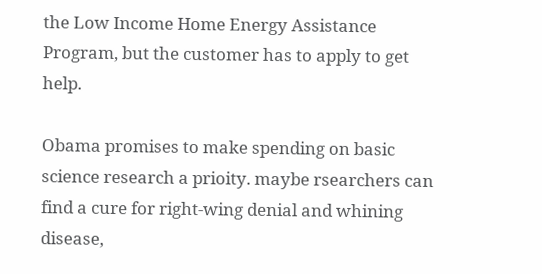the Low Income Home Energy Assistance Program, but the customer has to apply to get help.

Obama promises to make spending on basic science research a prioity. maybe rsearchers can find a cure for right-wing denial and whining disease,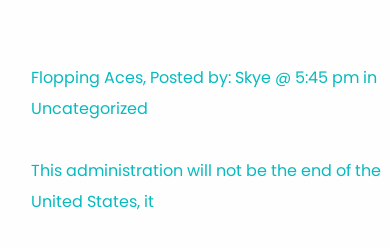Flopping Aces, Posted by: Skye @ 5:45 pm in Uncategorized

This administration will not be the end of the United States, it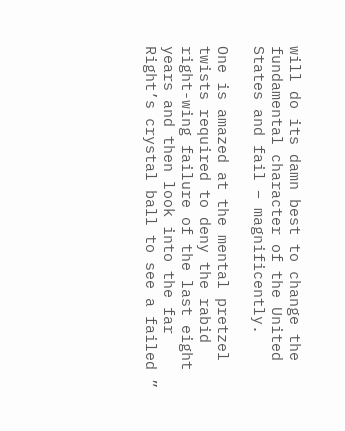will do its damn best to change the fundamental character of the United States and fail – magnificently.

One is amazed at the mental pretzel twists required to deny the rabid right-wing failure of the last eight years and then look into the far Right’s crystal ball to see a failed ”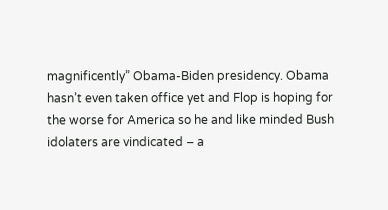magnificently” Obama-Biden presidency. Obama hasn’t even taken office yet and Flop is hoping for the worse for America so he and like minded Bush idolaters are vindicated – a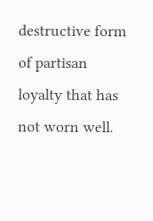destructive form of partisan loyalty that has not worn well.